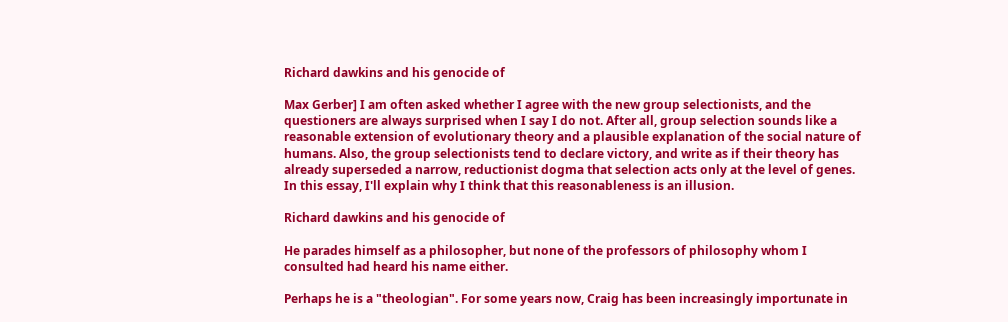Richard dawkins and his genocide of

Max Gerber] I am often asked whether I agree with the new group selectionists, and the questioners are always surprised when I say I do not. After all, group selection sounds like a reasonable extension of evolutionary theory and a plausible explanation of the social nature of humans. Also, the group selectionists tend to declare victory, and write as if their theory has already superseded a narrow, reductionist dogma that selection acts only at the level of genes. In this essay, I'll explain why I think that this reasonableness is an illusion.

Richard dawkins and his genocide of

He parades himself as a philosopher, but none of the professors of philosophy whom I consulted had heard his name either.

Perhaps he is a "theologian". For some years now, Craig has been increasingly importunate in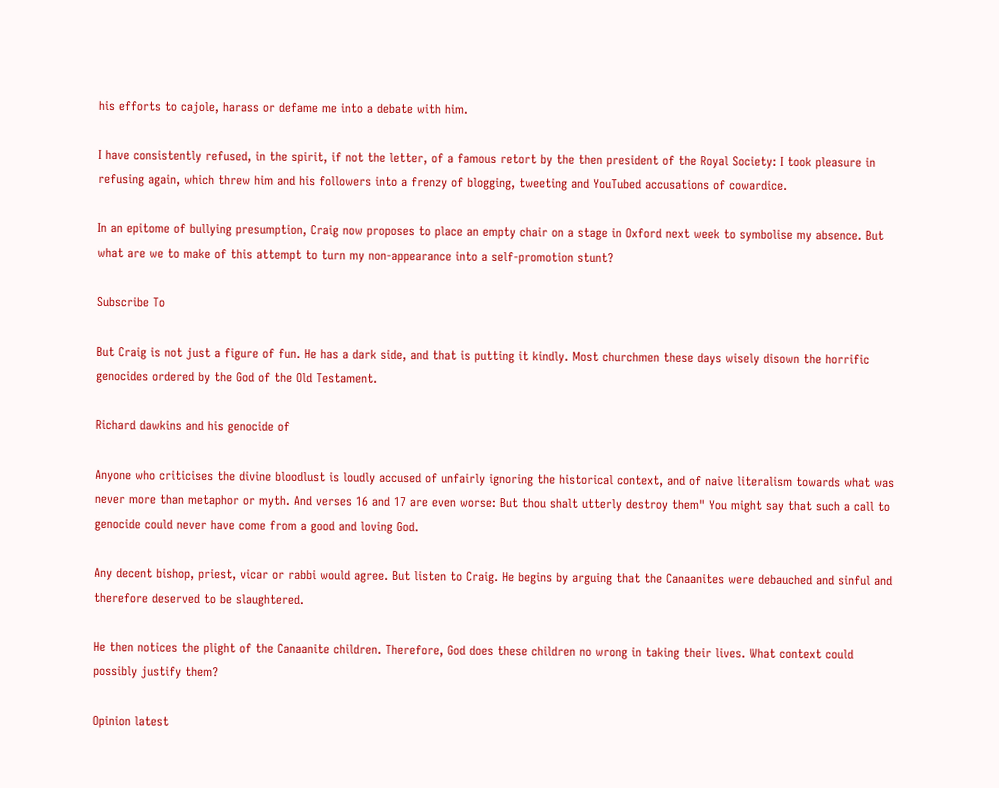his efforts to cajole, harass or defame me into a debate with him.

I have consistently refused, in the spirit, if not the letter, of a famous retort by the then president of the Royal Society: I took pleasure in refusing again, which threw him and his followers into a frenzy of blogging, tweeting and YouTubed accusations of cowardice.

In an epitome of bullying presumption, Craig now proposes to place an empty chair on a stage in Oxford next week to symbolise my absence. But what are we to make of this attempt to turn my non-appearance into a self-promotion stunt?

Subscribe To

But Craig is not just a figure of fun. He has a dark side, and that is putting it kindly. Most churchmen these days wisely disown the horrific genocides ordered by the God of the Old Testament.

Richard dawkins and his genocide of

Anyone who criticises the divine bloodlust is loudly accused of unfairly ignoring the historical context, and of naive literalism towards what was never more than metaphor or myth. And verses 16 and 17 are even worse: But thou shalt utterly destroy them" You might say that such a call to genocide could never have come from a good and loving God.

Any decent bishop, priest, vicar or rabbi would agree. But listen to Craig. He begins by arguing that the Canaanites were debauched and sinful and therefore deserved to be slaughtered.

He then notices the plight of the Canaanite children. Therefore, God does these children no wrong in taking their lives. What context could possibly justify them?

Opinion latest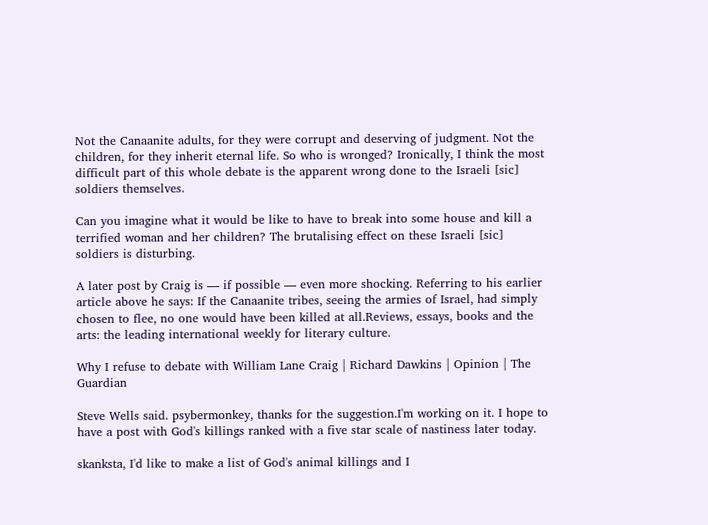Not the Canaanite adults, for they were corrupt and deserving of judgment. Not the children, for they inherit eternal life. So who is wronged? Ironically, I think the most difficult part of this whole debate is the apparent wrong done to the Israeli [sic] soldiers themselves.

Can you imagine what it would be like to have to break into some house and kill a terrified woman and her children? The brutalising effect on these Israeli [sic] soldiers is disturbing.

A later post by Craig is — if possible — even more shocking. Referring to his earlier article above he says: If the Canaanite tribes, seeing the armies of Israel, had simply chosen to flee, no one would have been killed at all.Reviews, essays, books and the arts: the leading international weekly for literary culture.

Why I refuse to debate with William Lane Craig | Richard Dawkins | Opinion | The Guardian

Steve Wells said. psybermonkey, thanks for the suggestion.I'm working on it. I hope to have a post with God's killings ranked with a five star scale of nastiness later today.

skanksta, I'd like to make a list of God's animal killings and I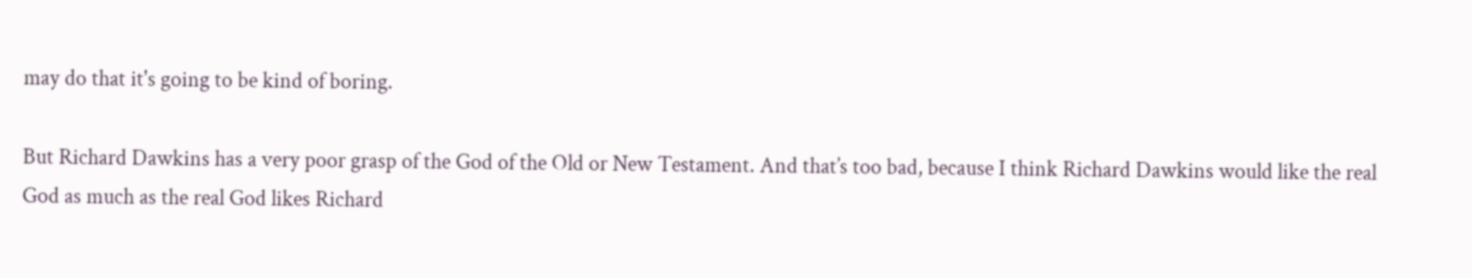may do that it's going to be kind of boring.

But Richard Dawkins has a very poor grasp of the God of the Old or New Testament. And that’s too bad, because I think Richard Dawkins would like the real God as much as the real God likes Richard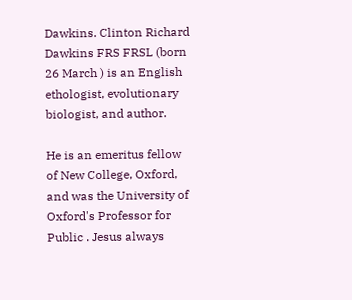Dawkins. Clinton Richard Dawkins FRS FRSL (born 26 March ) is an English ethologist, evolutionary biologist, and author.

He is an emeritus fellow of New College, Oxford, and was the University of Oxford's Professor for Public . Jesus always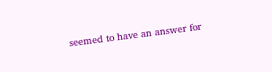seemed to have an answer for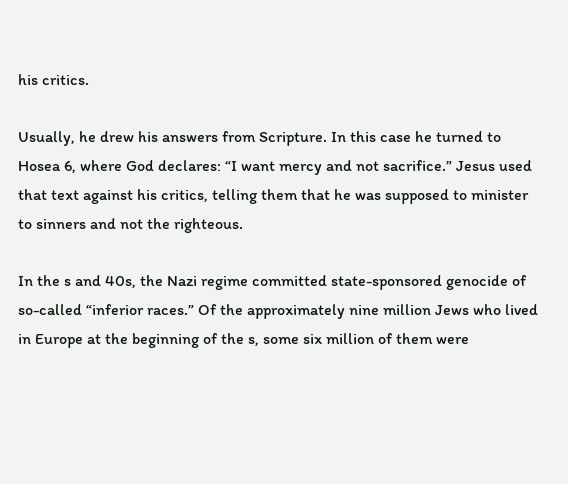his critics.

Usually, he drew his answers from Scripture. In this case he turned to Hosea 6, where God declares: “I want mercy and not sacrifice.” Jesus used that text against his critics, telling them that he was supposed to minister to sinners and not the righteous.

In the s and 40s, the Nazi regime committed state-sponsored genocide of so-called “inferior races.” Of the approximately nine million Jews who lived in Europe at the beginning of the s, some six million of them were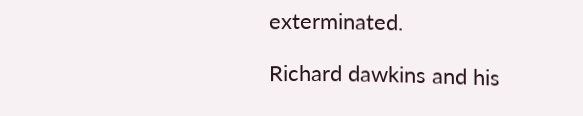exterminated.

Richard dawkins and his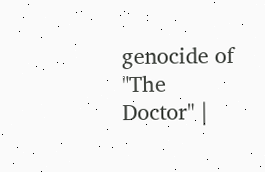genocide of
"The Doctor" |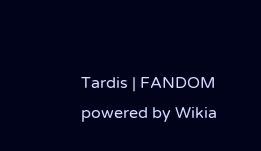Tardis | FANDOM powered by Wikia